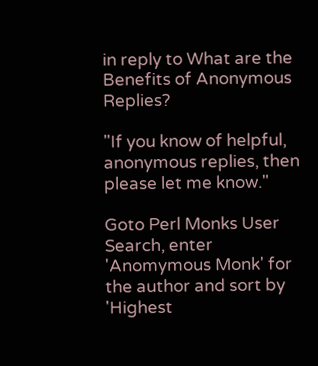in reply to What are the Benefits of Anonymous Replies?

"If you know of helpful, anonymous replies, then please let me know."

Goto Perl Monks User Search, enter 'Anomymous Monk' for the author and sort by 'Highest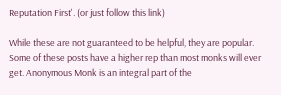Reputation First'. (or just follow this link)

While these are not guaranteed to be helpful, they are popular. Some of these posts have a higher rep than most monks will ever get. Anonymous Monk is an integral part of the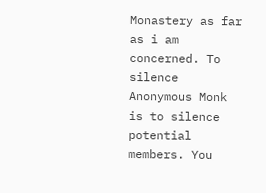Monastery as far as i am concerned. To silence Anonymous Monk is to silence potential members. You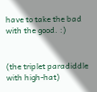have to take the bad with the good. :)


(the triplet paradiddle with high-hat)